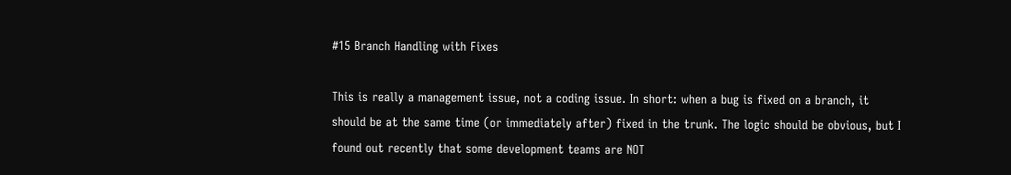#15 Branch Handling with Fixes

This is really a management issue, not a coding issue. In short: when a bug is fixed on a branch, it should be at the same time (or immediately after) fixed in the trunk. The logic should be obvious, but I found out recently that some development teams are NOT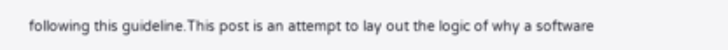following this guideline.This post is an attempt to lay out the logic of why a software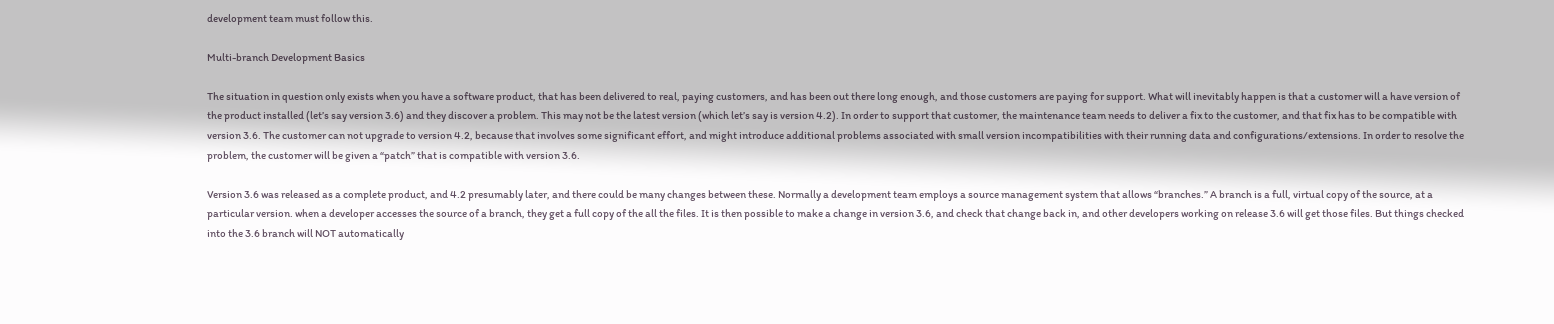development team must follow this.

Multi-branch Development Basics

The situation in question only exists when you have a software product, that has been delivered to real, paying customers, and has been out there long enough, and those customers are paying for support. What will inevitably happen is that a customer will a have version of the product installed (let’s say version 3.6) and they discover a problem. This may not be the latest version (which let’s say is version 4.2). In order to support that customer, the maintenance team needs to deliver a fix to the customer, and that fix has to be compatible with version 3.6. The customer can not upgrade to version 4.2, because that involves some significant effort, and might introduce additional problems associated with small version incompatibilities with their running data and configurations/extensions. In order to resolve the problem, the customer will be given a “patch” that is compatible with version 3.6.

Version 3.6 was released as a complete product, and 4.2 presumably later, and there could be many changes between these. Normally a development team employs a source management system that allows “branches.” A branch is a full, virtual copy of the source, at a particular version. when a developer accesses the source of a branch, they get a full copy of the all the files. It is then possible to make a change in version 3.6, and check that change back in, and other developers working on release 3.6 will get those files. But things checked into the 3.6 branch will NOT automatically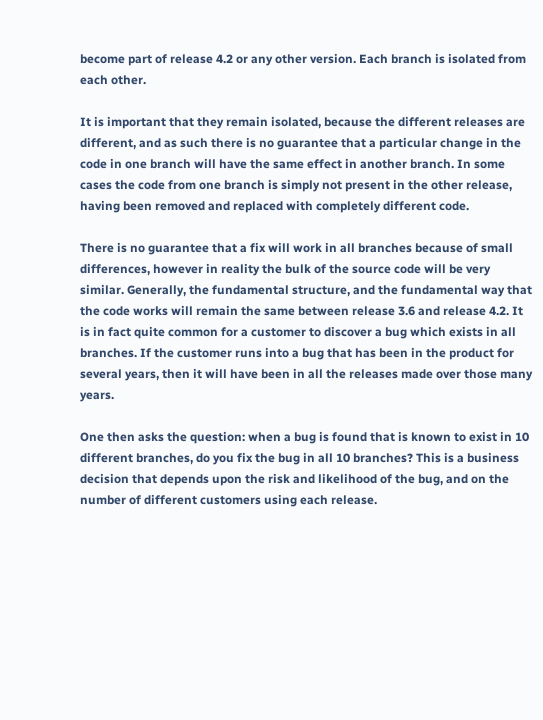become part of release 4.2 or any other version. Each branch is isolated from each other.

It is important that they remain isolated, because the different releases are different, and as such there is no guarantee that a particular change in the code in one branch will have the same effect in another branch. In some cases the code from one branch is simply not present in the other release, having been removed and replaced with completely different code.

There is no guarantee that a fix will work in all branches because of small differences, however in reality the bulk of the source code will be very similar. Generally, the fundamental structure, and the fundamental way that the code works will remain the same between release 3.6 and release 4.2. It is in fact quite common for a customer to discover a bug which exists in all branches. If the customer runs into a bug that has been in the product for several years, then it will have been in all the releases made over those many years.

One then asks the question: when a bug is found that is known to exist in 10 different branches, do you fix the bug in all 10 branches? This is a business decision that depends upon the risk and likelihood of the bug, and on the number of different customers using each release.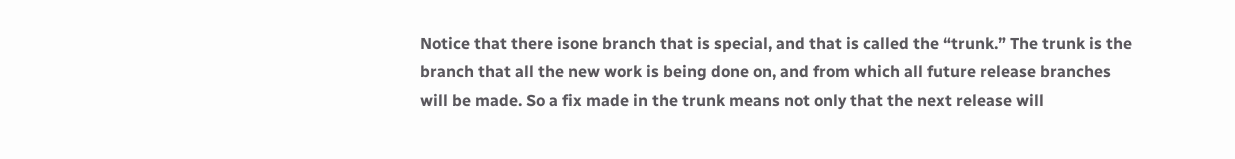Notice that there isone branch that is special, and that is called the “trunk.” The trunk is the branch that all the new work is being done on, and from which all future release branches will be made. So a fix made in the trunk means not only that the next release will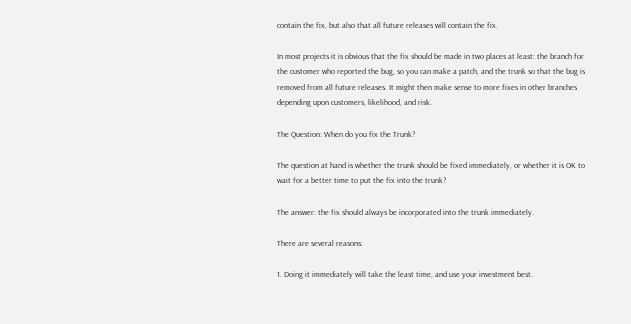contain the fix, but also that all future releases will contain the fix.

In most projects it is obvious that the fix should be made in two places at least: the branch for the customer who reported the bug, so you can make a patch, and the trunk so that the bug is removed from all future releases. It might then make sense to more fixes in other branches depending upon customers, likelihood, and risk.

The Question: When do you fix the Trunk?

The question at hand is whether the trunk should be fixed immediately, or whether it is OK to wait for a better time to put the fix into the trunk?

The answer: the fix should always be incorporated into the trunk immediately.

There are several reasons:

1. Doing it immediately will take the least time, and use your investment best.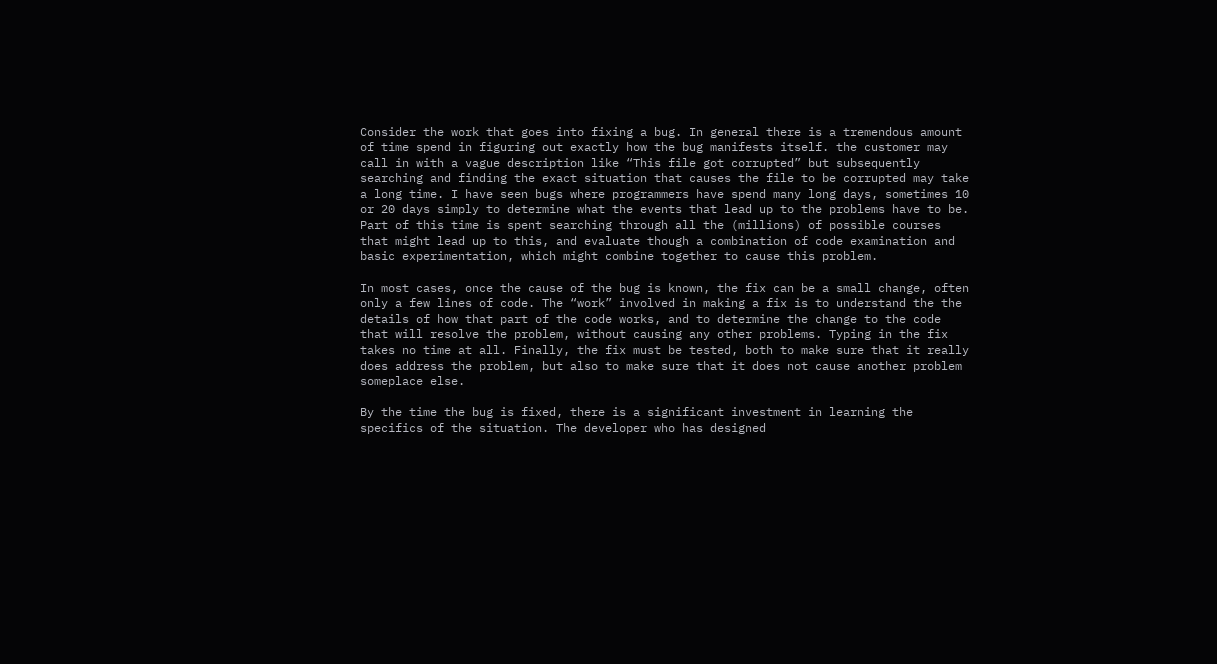Consider the work that goes into fixing a bug. In general there is a tremendous amount of time spend in figuring out exactly how the bug manifests itself. the customer may call in with a vague description like “This file got corrupted” but subsequently searching and finding the exact situation that causes the file to be corrupted may take a long time. I have seen bugs where programmers have spend many long days, sometimes 10 or 20 days simply to determine what the events that lead up to the problems have to be. Part of this time is spent searching through all the (millions) of possible courses that might lead up to this, and evaluate though a combination of code examination and basic experimentation, which might combine together to cause this problem.

In most cases, once the cause of the bug is known, the fix can be a small change, often only a few lines of code. The “work” involved in making a fix is to understand the the details of how that part of the code works, and to determine the change to the code that will resolve the problem, without causing any other problems. Typing in the fix takes no time at all. Finally, the fix must be tested, both to make sure that it really does address the problem, but also to make sure that it does not cause another problem someplace else.

By the time the bug is fixed, there is a significant investment in learning the specifics of the situation. The developer who has designed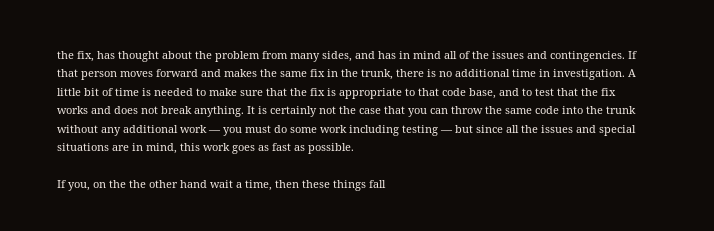the fix, has thought about the problem from many sides, and has in mind all of the issues and contingencies. If that person moves forward and makes the same fix in the trunk, there is no additional time in investigation. A little bit of time is needed to make sure that the fix is appropriate to that code base, and to test that the fix works and does not break anything. It is certainly not the case that you can throw the same code into the trunk without any additional work — you must do some work including testing — but since all the issues and special situations are in mind, this work goes as fast as possible.

If you, on the the other hand wait a time, then these things fall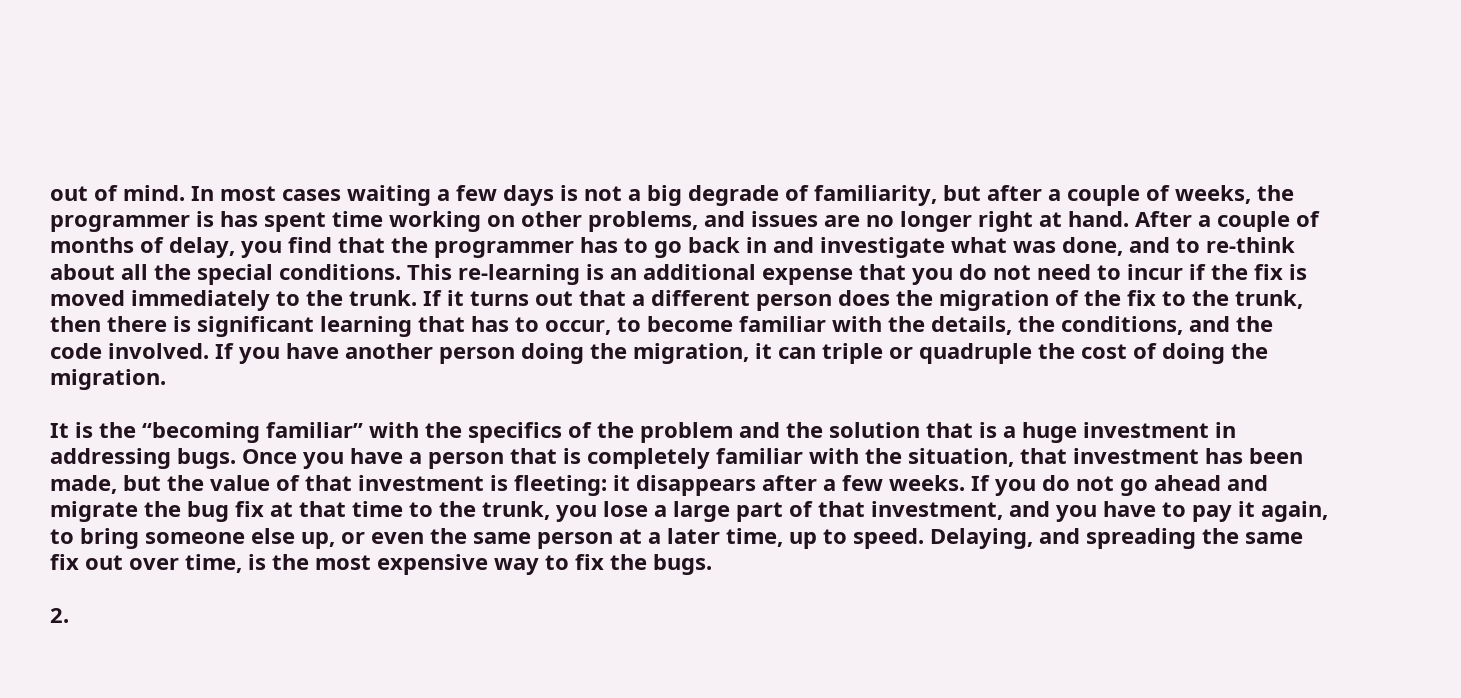out of mind. In most cases waiting a few days is not a big degrade of familiarity, but after a couple of weeks, the programmer is has spent time working on other problems, and issues are no longer right at hand. After a couple of months of delay, you find that the programmer has to go back in and investigate what was done, and to re-think about all the special conditions. This re-learning is an additional expense that you do not need to incur if the fix is moved immediately to the trunk. If it turns out that a different person does the migration of the fix to the trunk, then there is significant learning that has to occur, to become familiar with the details, the conditions, and the code involved. If you have another person doing the migration, it can triple or quadruple the cost of doing the migration.

It is the “becoming familiar” with the specifics of the problem and the solution that is a huge investment in addressing bugs. Once you have a person that is completely familiar with the situation, that investment has been made, but the value of that investment is fleeting: it disappears after a few weeks. If you do not go ahead and migrate the bug fix at that time to the trunk, you lose a large part of that investment, and you have to pay it again, to bring someone else up, or even the same person at a later time, up to speed. Delaying, and spreading the same fix out over time, is the most expensive way to fix the bugs.

2.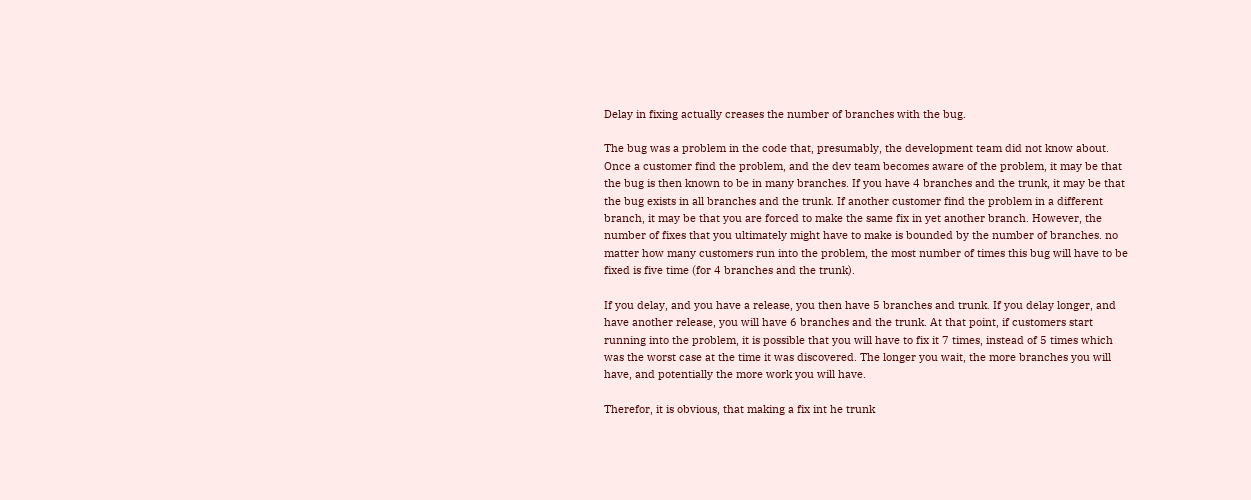Delay in fixing actually creases the number of branches with the bug.

The bug was a problem in the code that, presumably, the development team did not know about. Once a customer find the problem, and the dev team becomes aware of the problem, it may be that the bug is then known to be in many branches. If you have 4 branches and the trunk, it may be that the bug exists in all branches and the trunk. If another customer find the problem in a different branch, it may be that you are forced to make the same fix in yet another branch. However, the number of fixes that you ultimately might have to make is bounded by the number of branches. no matter how many customers run into the problem, the most number of times this bug will have to be fixed is five time (for 4 branches and the trunk).

If you delay, and you have a release, you then have 5 branches and trunk. If you delay longer, and have another release, you will have 6 branches and the trunk. At that point, if customers start running into the problem, it is possible that you will have to fix it 7 times, instead of 5 times which was the worst case at the time it was discovered. The longer you wait, the more branches you will have, and potentially the more work you will have.

Therefor, it is obvious, that making a fix int he trunk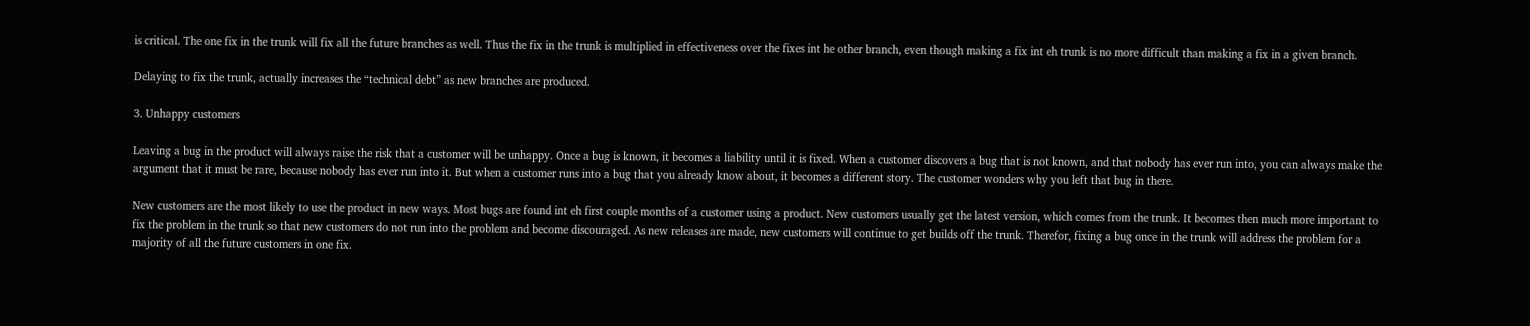is critical. The one fix in the trunk will fix all the future branches as well. Thus the fix in the trunk is multiplied in effectiveness over the fixes int he other branch, even though making a fix int eh trunk is no more difficult than making a fix in a given branch.

Delaying to fix the trunk, actually increases the “technical debt” as new branches are produced.

3. Unhappy customers

Leaving a bug in the product will always raise the risk that a customer will be unhappy. Once a bug is known, it becomes a liability until it is fixed. When a customer discovers a bug that is not known, and that nobody has ever run into, you can always make the argument that it must be rare, because nobody has ever run into it. But when a customer runs into a bug that you already know about, it becomes a different story. The customer wonders why you left that bug in there.

New customers are the most likely to use the product in new ways. Most bugs are found int eh first couple months of a customer using a product. New customers usually get the latest version, which comes from the trunk. It becomes then much more important to fix the problem in the trunk so that new customers do not run into the problem and become discouraged. As new releases are made, new customers will continue to get builds off the trunk. Therefor, fixing a bug once in the trunk will address the problem for a majority of all the future customers in one fix.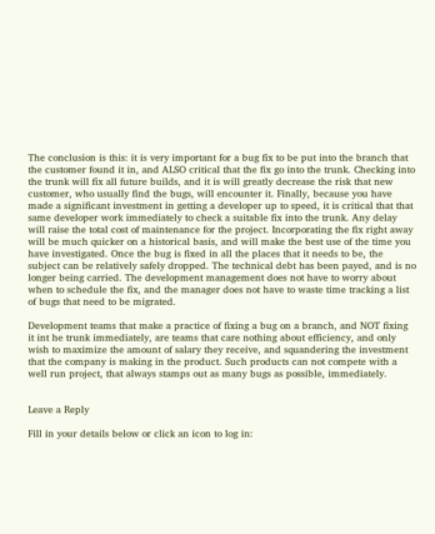The conclusion is this: it is very important for a bug fix to be put into the branch that the customer found it in, and ALSO critical that the fix go into the trunk. Checking into the trunk will fix all future builds, and it is will greatly decrease the risk that new customer, who usually find the bugs, will encounter it. Finally, because you have made a significant investment in getting a developer up to speed, it is critical that that same developer work immediately to check a suitable fix into the trunk. Any delay will raise the total cost of maintenance for the project. Incorporating the fix right away will be much quicker on a historical basis, and will make the best use of the time you have investigated. Once the bug is fixed in all the places that it needs to be, the subject can be relatively safely dropped. The technical debt has been payed, and is no longer being carried. The development management does not have to worry about when to schedule the fix, and the manager does not have to waste time tracking a list of bugs that need to be migrated.

Development teams that make a practice of fixing a bug on a branch, and NOT fixing it int he trunk immediately, are teams that care nothing about efficiency, and only wish to maximize the amount of salary they receive, and squandering the investment that the company is making in the product. Such products can not compete with a well run project, that always stamps out as many bugs as possible, immediately.


Leave a Reply

Fill in your details below or click an icon to log in: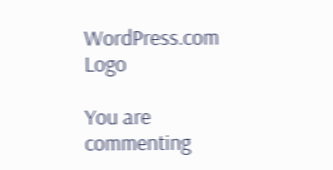WordPress.com Logo

You are commenting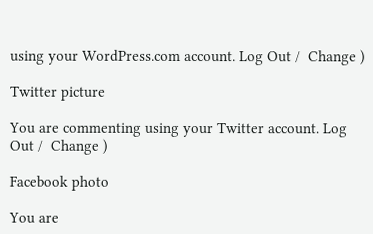using your WordPress.com account. Log Out /  Change )

Twitter picture

You are commenting using your Twitter account. Log Out /  Change )

Facebook photo

You are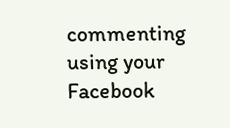commenting using your Facebook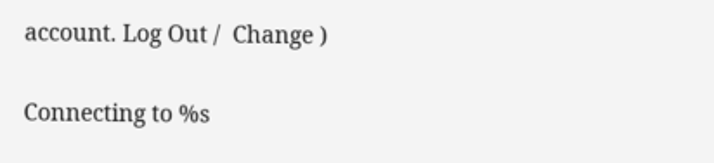account. Log Out /  Change )

Connecting to %s